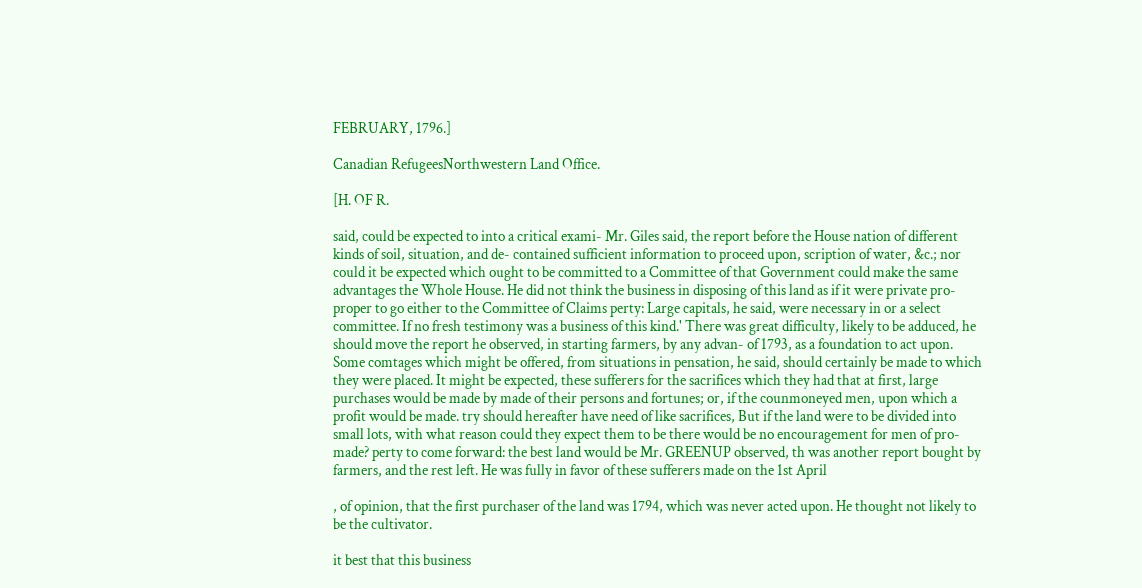FEBRUARY, 1796.]

Canadian RefugeesNorthwestern Land Office.

[H. OF R.

said, could be expected to into a critical exami- Mr. Giles said, the report before the House nation of different kinds of soil, situation, and de- contained sufficient information to proceed upon, scription of water, &c.; nor could it be expected which ought to be committed to a Committee of that Government could make the same advantages the Whole House. He did not think the business in disposing of this land as if it were private pro- proper to go either to the Committee of Claims perty: Large capitals, he said, were necessary in or a select committee. If no fresh testimony was a business of this kind.' There was great difficulty, likely to be adduced, he should move the report he observed, in starting farmers, by any advan- of 1793, as a foundation to act upon. Some comtages which might be offered, from situations in pensation, he said, should certainly be made to which they were placed. It might be expected, these sufferers for the sacrifices which they had that at first, large purchases would be made by made of their persons and fortunes; or, if the counmoneyed men, upon which a profit would be made. try should hereafter have need of like sacrifices, But if the land were to be divided into small lots, with what reason could they expect them to be there would be no encouragement for men of pro- made? perty to come forward: the best land would be Mr. GREENUP observed, th was another report bought by farmers, and the rest left. He was fully in favor of these sufferers made on the 1st April

, of opinion, that the first purchaser of the land was 1794, which was never acted upon. He thought not likely to be the cultivator.

it best that this business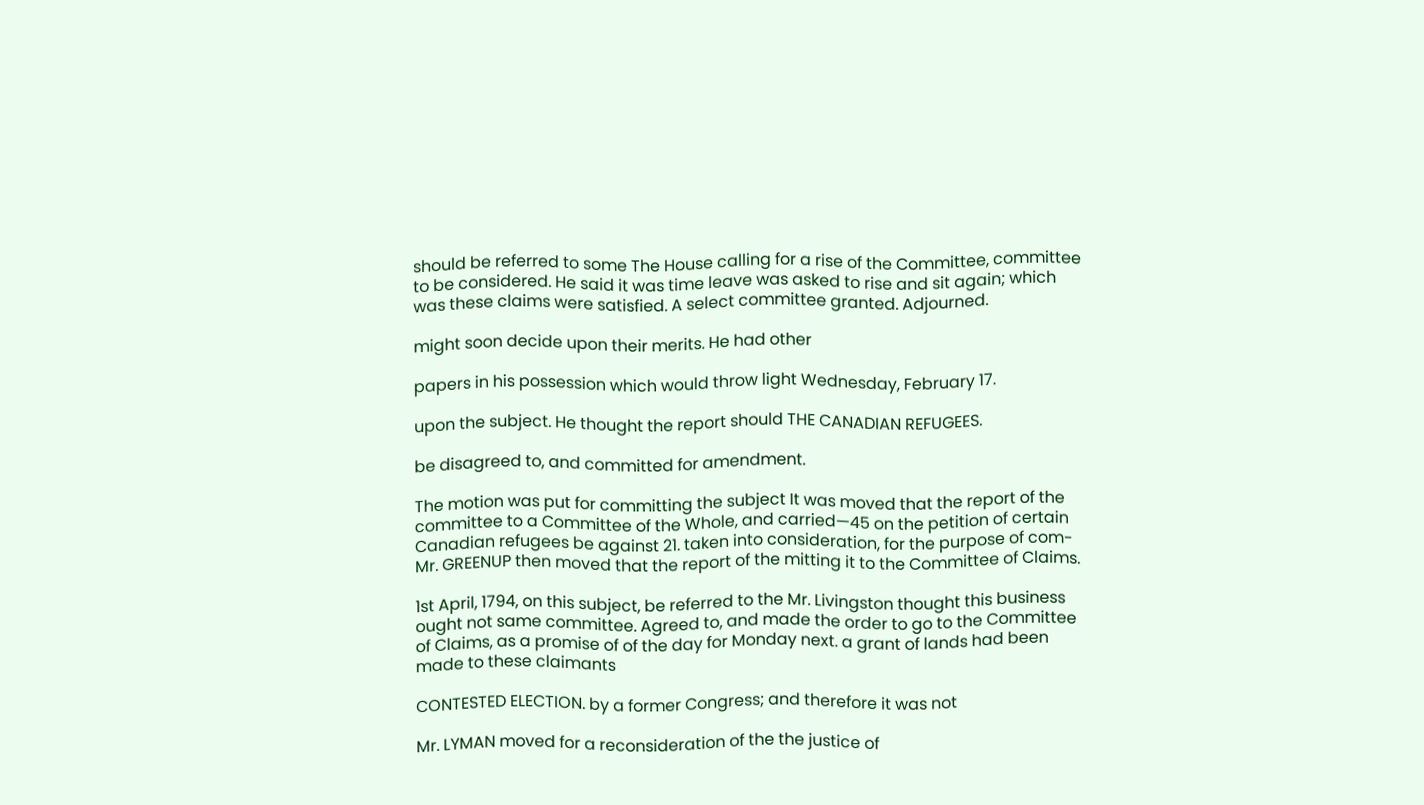should be referred to some The House calling for a rise of the Committee, committee to be considered. He said it was time leave was asked to rise and sit again; which was these claims were satisfied. A select committee granted. Adjourned.

might soon decide upon their merits. He had other

papers in his possession which would throw light Wednesday, February 17.

upon the subject. He thought the report should THE CANADIAN REFUGEES.

be disagreed to, and committed for amendment.

The motion was put for committing the subject It was moved that the report of the committee to a Committee of the Whole, and carried—45 on the petition of certain Canadian refugees be against 21. taken into consideration, for the purpose of com- Mr. GREENUP then moved that the report of the mitting it to the Committee of Claims.

1st April, 1794, on this subject, be referred to the Mr. Livingston thought this business ought not same committee. Agreed to, and made the order to go to the Committee of Claims, as a promise of of the day for Monday next. a grant of lands had been made to these claimants

CONTESTED ELECTION. by a former Congress; and therefore it was not

Mr. LYMAN moved for a reconsideration of the the justice of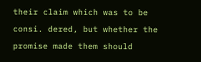their claim which was to be consi. dered, but whether the promise made them should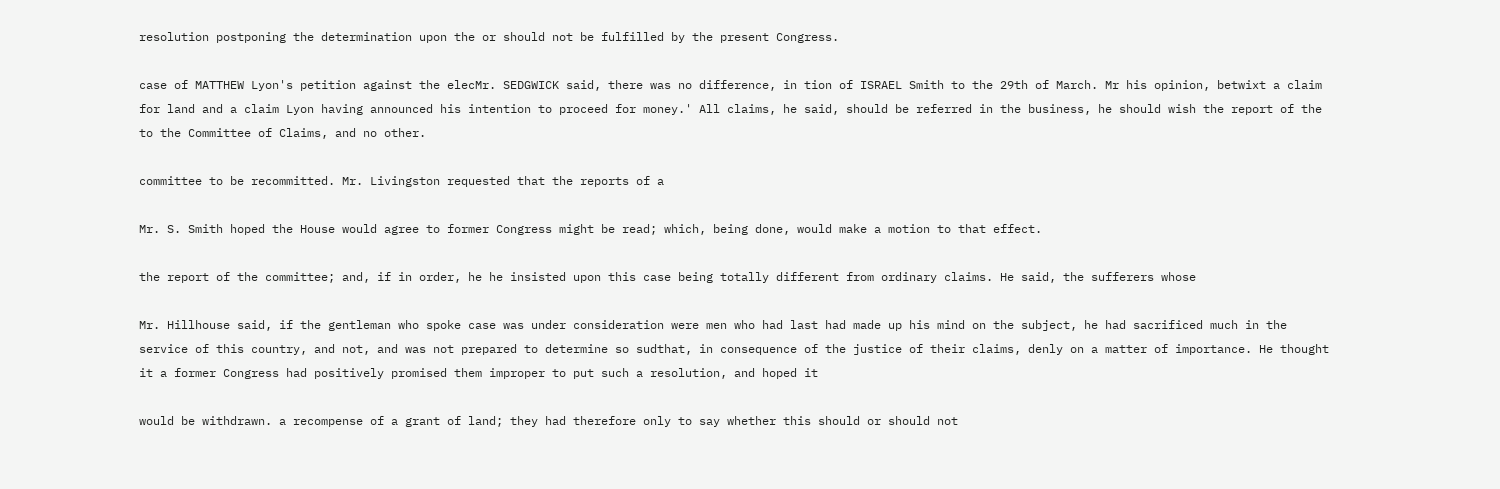resolution postponing the determination upon the or should not be fulfilled by the present Congress.

case of MATTHEW Lyon's petition against the elecMr. SEDGWICK said, there was no difference, in tion of ISRAEL Smith to the 29th of March. Mr his opinion, betwixt a claim for land and a claim Lyon having announced his intention to proceed for money.' All claims, he said, should be referred in the business, he should wish the report of the to the Committee of Claims, and no other.

committee to be recommitted. Mr. Livingston requested that the reports of a

Mr. S. Smith hoped the House would agree to former Congress might be read; which, being done, would make a motion to that effect.

the report of the committee; and, if in order, he he insisted upon this case being totally different from ordinary claims. He said, the sufferers whose

Mr. Hillhouse said, if the gentleman who spoke case was under consideration were men who had last had made up his mind on the subject, he had sacrificed much in the service of this country, and not, and was not prepared to determine so sudthat, in consequence of the justice of their claims, denly on a matter of importance. He thought it a former Congress had positively promised them improper to put such a resolution, and hoped it

would be withdrawn. a recompense of a grant of land; they had therefore only to say whether this should or should not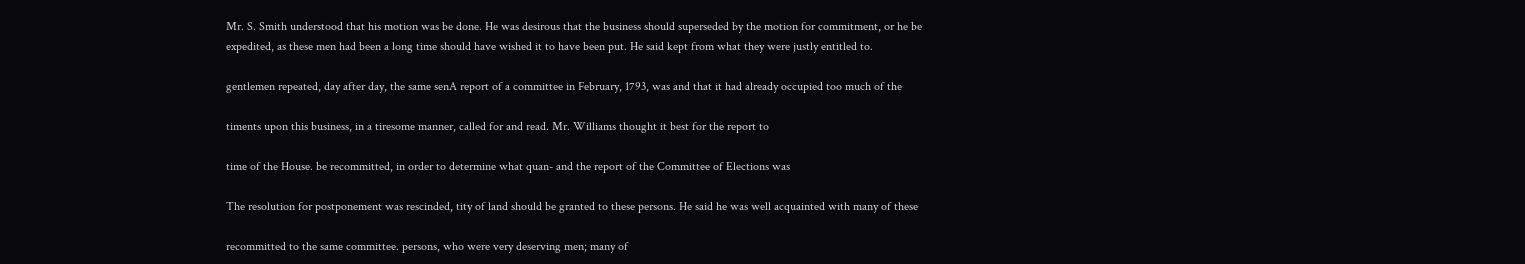Mr. S. Smith understood that his motion was be done. He was desirous that the business should superseded by the motion for commitment, or he be expedited, as these men had been a long time should have wished it to have been put. He said kept from what they were justly entitled to.

gentlemen repeated, day after day, the same senA report of a committee in February, 1793, was and that it had already occupied too much of the

timents upon this business, in a tiresome manner, called for and read. Mr. Williams thought it best for the report to

time of the House. be recommitted, in order to determine what quan- and the report of the Committee of Elections was

The resolution for postponement was rescinded, tity of land should be granted to these persons. He said he was well acquainted with many of these

recommitted to the same committee. persons, who were very deserving men; many of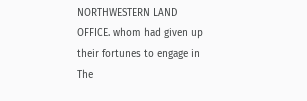NORTHWESTERN LAND OFFICE. whom had given up their fortunes to engage in The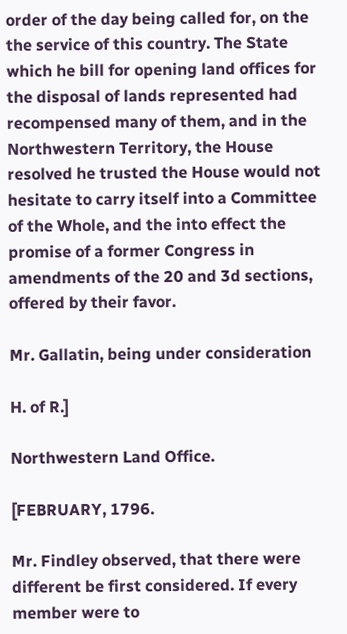order of the day being called for, on the the service of this country. The State which he bill for opening land offices for the disposal of lands represented had recompensed many of them, and in the Northwestern Territory, the House resolved he trusted the House would not hesitate to carry itself into a Committee of the Whole, and the into effect the promise of a former Congress in amendments of the 20 and 3d sections, offered by their favor.

Mr. Gallatin, being under consideration

H. of R.]

Northwestern Land Office.

[FEBRUARY, 1796.

Mr. Findley observed, that there were different be first considered. If every member were to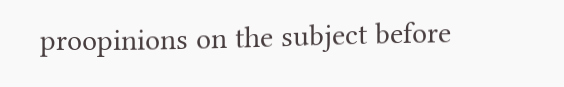proopinions on the subject before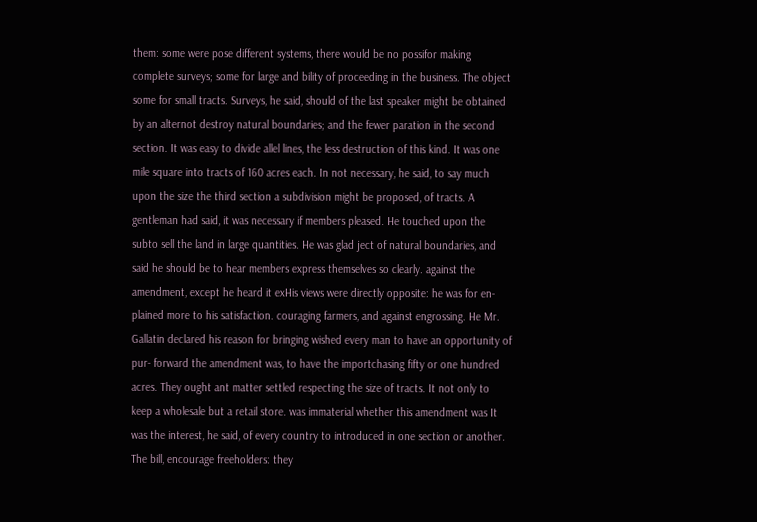them: some were pose different systems, there would be no possifor making complete surveys; some for large and bility of proceeding in the business. The object some for small tracts. Surveys, he said, should of the last speaker might be obtained by an alternot destroy natural boundaries; and the fewer paration in the second section. It was easy to divide allel lines, the less destruction of this kind. It was one mile square into tracts of 160 acres each. In not necessary, he said, to say much upon the size the third section a subdivision might be proposed, of tracts. A gentleman had said, it was necessary if members pleased. He touched upon the subto sell the land in large quantities. He was glad ject of natural boundaries, and said he should be to hear members express themselves so clearly. against the amendment, except he heard it exHis views were directly opposite: he was for en- plained more to his satisfaction. couraging farmers, and against engrossing. He Mr. Gallatin declared his reason for bringing wished every man to have an opportunity of pur- forward the amendment was, to have the importchasing fifty or one hundred acres. They ought ant matter settled respecting the size of tracts. It not only to keep a wholesale but a retail store. was immaterial whether this amendment was It was the interest, he said, of every country to introduced in one section or another. The bill, encourage freeholders: they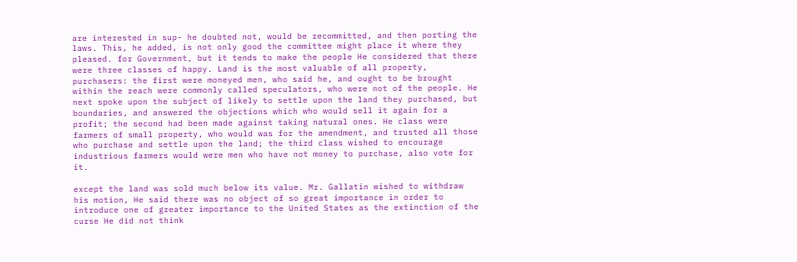are interested in sup- he doubted not, would be recommitted, and then porting the laws. This, he added, is not only good the committee might place it where they pleased. for Government, but it tends to make the people He considered that there were three classes of happy. Land is the most valuable of all property, purchasers: the first were moneyed men, who said he, and ought to be brought within the reach were commonly called speculators, who were not of the people. He next spoke upon the subject of likely to settle upon the land they purchased, but boundaries, and answered the objections which who would sell it again for a profit; the second had been made against taking natural ones. He class were farmers of small property, who would was for the amendment, and trusted all those who purchase and settle upon the land; the third class wished to encourage industrious farmers would were men who have not money to purchase, also vote for it.

except the land was sold much below its value. Mr. Gallatin wished to withdraw his motion, He said there was no object of so great importance in order to introduce one of greater importance to the United States as the extinction of the curse He did not think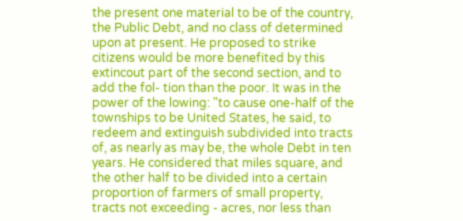the present one material to be of the country, the Public Debt, and no class of determined upon at present. He proposed to strike citizens would be more benefited by this extincout part of the second section, and to add the fol- tion than the poor. It was in the power of the lowing: "to cause one-half of the townships to be United States, he said, to redeem and extinguish subdivided into tracts of, as nearly as may be, the whole Debt in ten years. He considered that miles square, and the other half to be divided into a certain proportion of farmers of small property, tracts not exceeding - acres, nor less than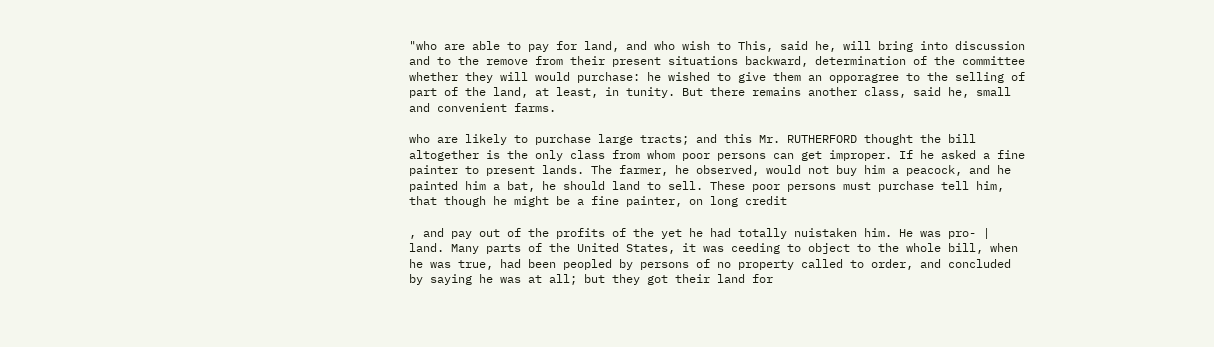"who are able to pay for land, and who wish to This, said he, will bring into discussion and to the remove from their present situations backward, determination of the committee whether they will would purchase: he wished to give them an opporagree to the selling of part of the land, at least, in tunity. But there remains another class, said he, small and convenient farms.

who are likely to purchase large tracts; and this Mr. RUTHERFORD thought the bill altogether is the only class from whom poor persons can get improper. If he asked a fine painter to present lands. The farmer, he observed, would not buy him a peacock, and he painted him a bat, he should land to sell. These poor persons must purchase tell him, that though he might be a fine painter, on long credit

, and pay out of the profits of the yet he had totally nuistaken him. He was pro- | land. Many parts of the United States, it was ceeding to object to the whole bill, when he was true, had been peopled by persons of no property called to order, and concluded by saying he was at all; but they got their land for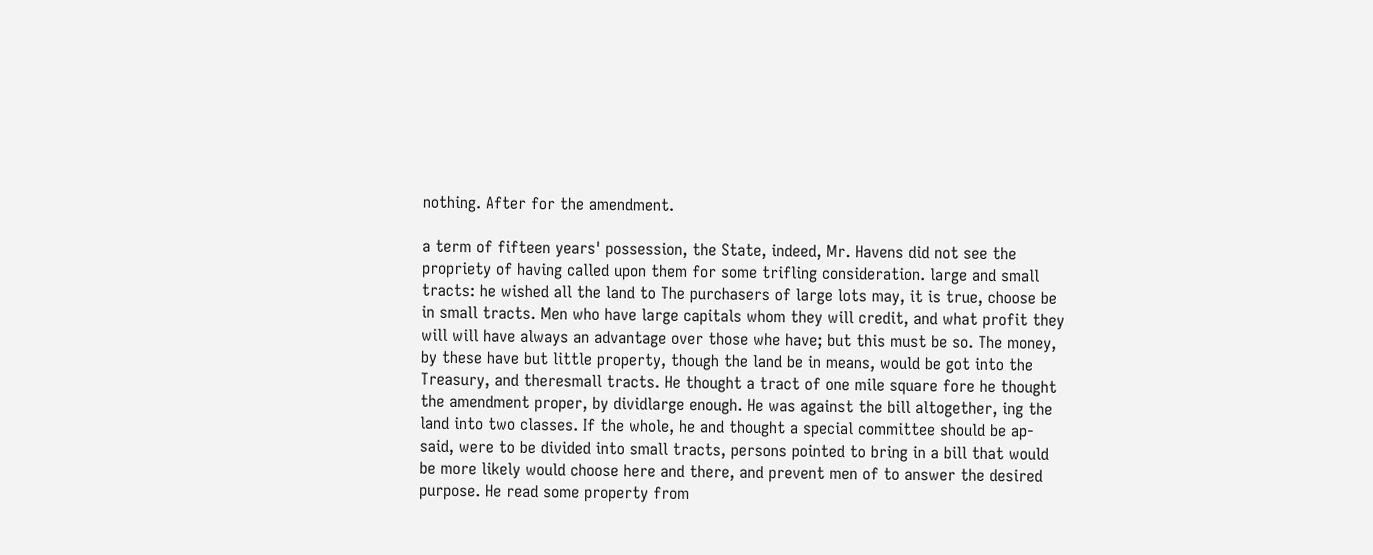nothing. After for the amendment.

a term of fifteen years' possession, the State, indeed, Mr. Havens did not see the propriety of having called upon them for some trifling consideration. large and small tracts: he wished all the land to The purchasers of large lots may, it is true, choose be in small tracts. Men who have large capitals whom they will credit, and what profit they will will have always an advantage over those whe have; but this must be so. The money, by these have but little property, though the land be in means, would be got into the Treasury, and theresmall tracts. He thought a tract of one mile square fore he thought the amendment proper, by dividlarge enough. He was against the bill altogether, ing the land into two classes. If the whole, he and thought a special committee should be ap- said, were to be divided into small tracts, persons pointed to bring in a bill that would be more likely would choose here and there, and prevent men of to answer the desired purpose. He read some property from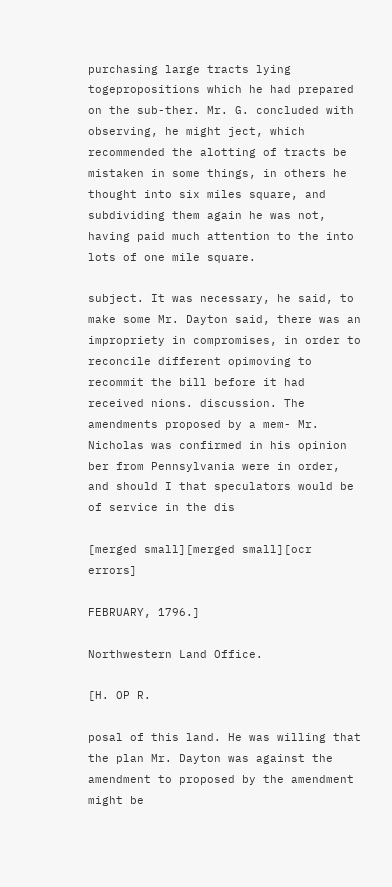purchasing large tracts lying togepropositions which he had prepared on the sub-ther. Mr. G. concluded with observing, he might ject, which recommended the alotting of tracts be mistaken in some things, in others he thought into six miles square, and subdividing them again he was not, having paid much attention to the into lots of one mile square.

subject. It was necessary, he said, to make some Mr. Dayton said, there was an impropriety in compromises, in order to reconcile different opimoving to recommit the bill before it had received nions. discussion. The amendments proposed by a mem- Mr. Nicholas was confirmed in his opinion ber from Pennsylvania were in order, and should I that speculators would be of service in the dis

[merged small][merged small][ocr errors]

FEBRUARY, 1796.]

Northwestern Land Office.

[H. OP R.

posal of this land. He was willing that the plan Mr. Dayton was against the amendment to proposed by the amendment might be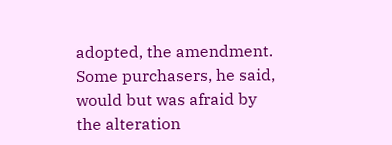adopted, the amendment. Some purchasers, he said, would but was afraid by the alteration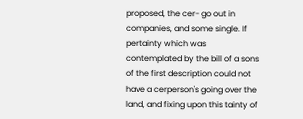proposed, the cer- go out in companies, and some single. If pertainty which was contemplated by the bill of a sons of the first description could not have a cerperson's going over the land, and fixing upon this tainty of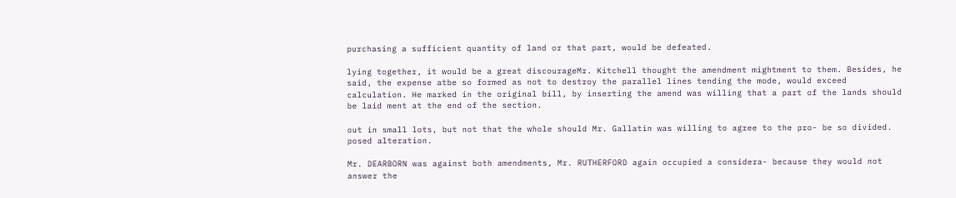purchasing a sufficient quantity of land or that part, would be defeated.

lying together, it would be a great discourageMr. Kitchell thought the amendment mightment to them. Besides, he said, the expense atbe so formed as not to destroy the parallel lines tending the mode, would exceed calculation. He marked in the original bill, by inserting the amend was willing that a part of the lands should be laid ment at the end of the section.

out in small lots, but not that the whole should Mr. Gallatin was willing to agree to the pro- be so divided. posed alteration.

Mr. DEARBORN was against both amendments, Mr. RUTHERFORD again occupied a considera- because they would not answer the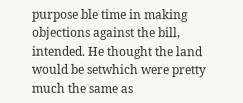purpose ble time in making objections against the bill, intended. He thought the land would be setwhich were pretty much the same as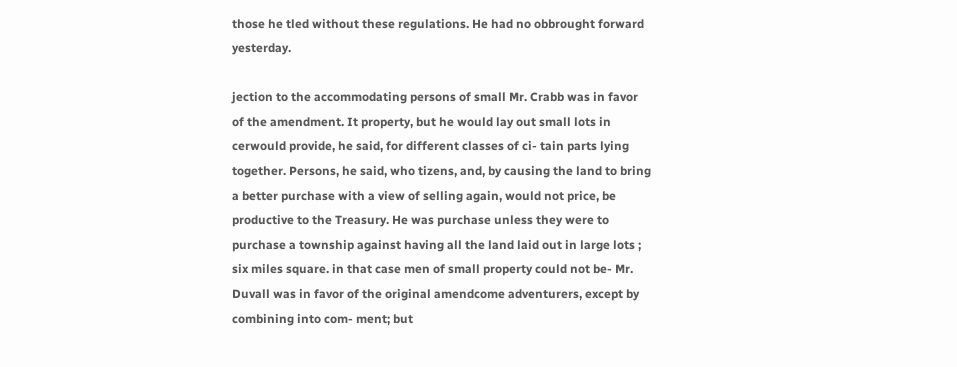those he tled without these regulations. He had no obbrought forward yesterday.

jection to the accommodating persons of small Mr. Crabb was in favor of the amendment. It property, but he would lay out small lots in cerwould provide, he said, for different classes of ci- tain parts lying together. Persons, he said, who tizens, and, by causing the land to bring a better purchase with a view of selling again, would not price, be productive to the Treasury. He was purchase unless they were to purchase a township against having all the land laid out in large lots ; six miles square. in that case men of small property could not be- Mr. Duvall was in favor of the original amendcome adventurers, except by combining into com- ment; but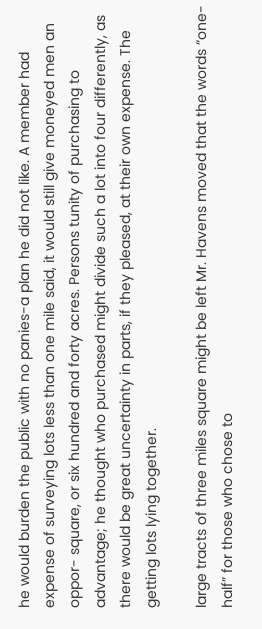he would burden the public with no panies-a plan he did not like. A member had expense of surveying lots less than one mile said, it would still give moneyed men an oppor- square, or six hundred and forty acres. Persons tunity of purchasing to advantage; he thought who purchased might divide such a lot into four differently, as there would be great uncertainty in parts, if they pleased, at their own expense. The getting lots lying together.

large tracts of three miles square might be left Mr. Havens moved that the words “one-half” for those who chose to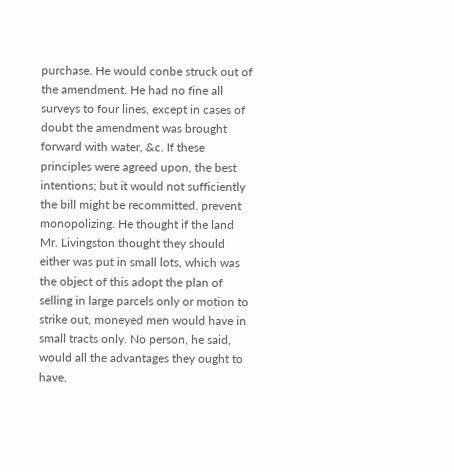purchase. He would conbe struck out of the amendment. He had no fine all surveys to four lines, except in cases of doubt the amendment was brought forward with water, &c. If these principles were agreed upon, the best intentions; but it would not sufficiently the bill might be recommitted. prevent monopolizing. He thought if the land Mr. Livingston thought they should either was put in small lots, which was the object of this adopt the plan of selling in large parcels only or motion to strike out, moneyed men would have in small tracts only. No person, he said, would all the advantages they ought to have.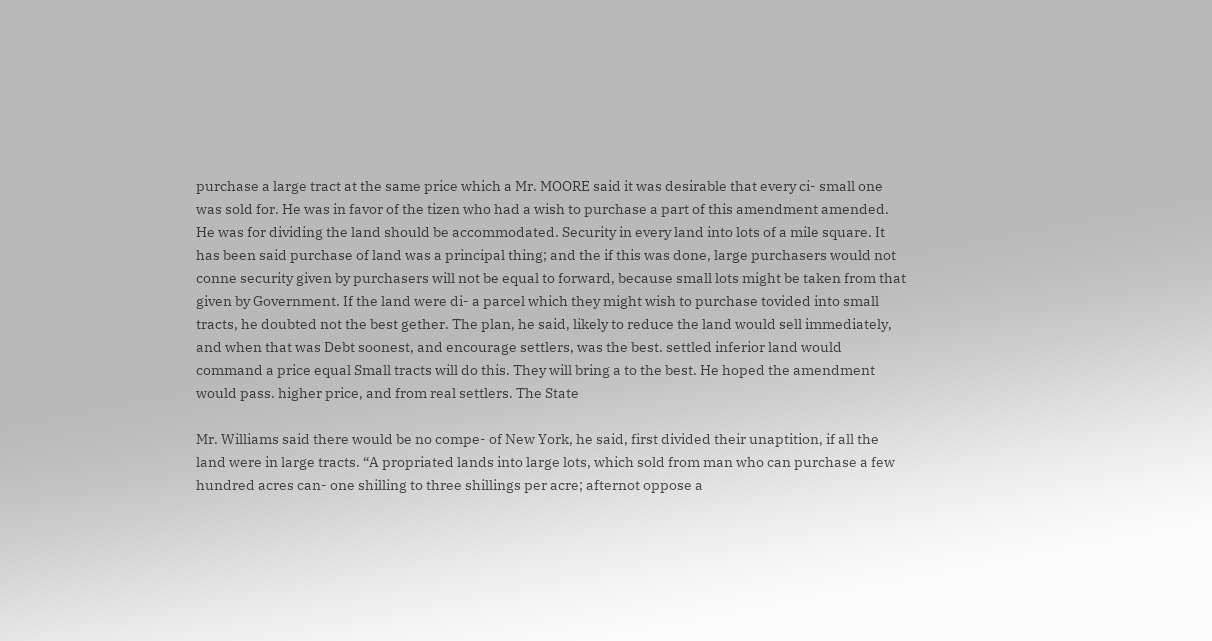purchase a large tract at the same price which a Mr. MOORE said it was desirable that every ci- small one was sold for. He was in favor of the tizen who had a wish to purchase a part of this amendment amended. He was for dividing the land should be accommodated. Security in every land into lots of a mile square. It has been said purchase of land was a principal thing; and the if this was done, large purchasers would not conne security given by purchasers will not be equal to forward, because small lots might be taken from that given by Government. If the land were di- a parcel which they might wish to purchase tovided into small tracts, he doubted not the best gether. The plan, he said, likely to reduce the land would sell immediately, and when that was Debt soonest, and encourage settlers, was the best. settled inferior land would command a price equal Small tracts will do this. They will bring a to the best. He hoped the amendment would pass. higher price, and from real settlers. The State

Mr. Williams said there would be no compe- of New York, he said, first divided their unaptition, if all the land were in large tracts. “A propriated lands into large lots, which sold from man who can purchase a few hundred acres can- one shilling to three shillings per acre; afternot oppose a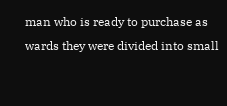man who is ready to purchase as wards they were divided into small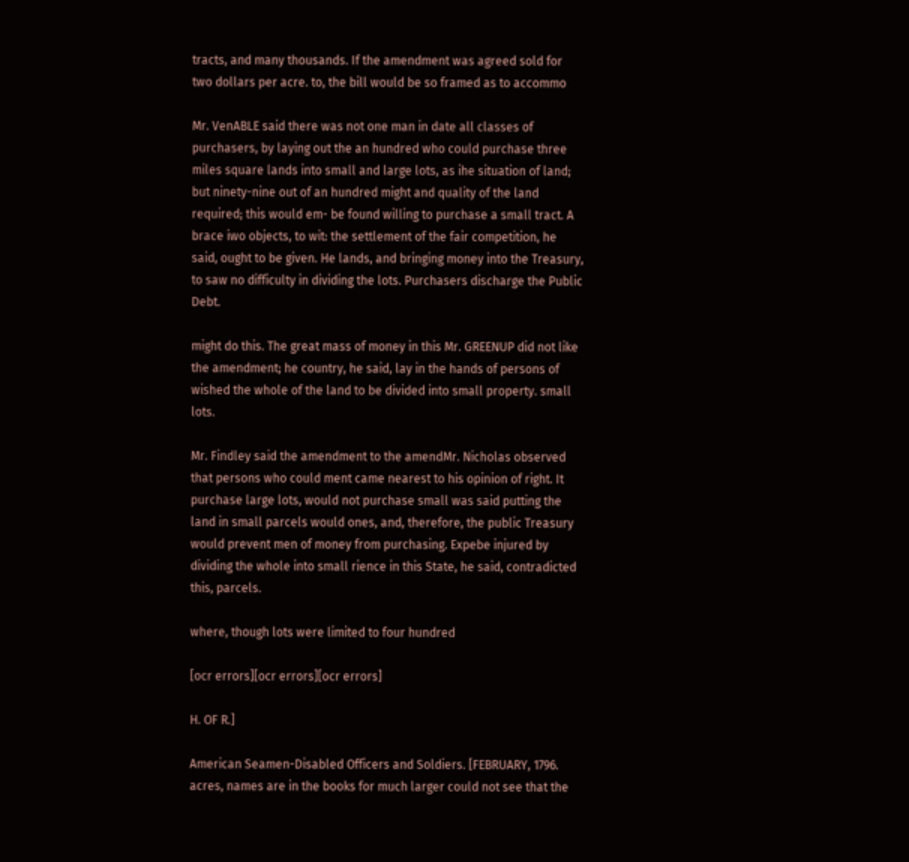tracts, and many thousands. If the amendment was agreed sold for two dollars per acre. to, the bill would be so framed as to accommo

Mr. VenABLE said there was not one man in date all classes of purchasers, by laying out the an hundred who could purchase three miles square lands into small and large lots, as ihe situation of land; but ninety-nine out of an hundred might and quality of the land required; this would em- be found willing to purchase a small tract. A brace iwo objects, to wit: the settlement of the fair competition, he said, ought to be given. He lands, and bringing money into the Treasury, to saw no difficulty in dividing the lots. Purchasers discharge the Public Debt.

might do this. The great mass of money in this Mr. GREENUP did not like the amendment; he country, he said, lay in the hands of persons of wished the whole of the land to be divided into small property. small lots.

Mr. Findley said the amendment to the amendMr. Nicholas observed that persons who could ment came nearest to his opinion of right. It purchase large lots, would not purchase small was said putting the land in small parcels would ones, and, therefore, the public Treasury would prevent men of money from purchasing. Expebe injured by dividing the whole into small rience in this State, he said, contradicted this, parcels.

where, though lots were limited to four hundred

[ocr errors][ocr errors][ocr errors]

H. OF R.]

American Seamen-Disabled Officers and Soldiers. [FEBRUARY, 1796. acres, names are in the books for much larger could not see that the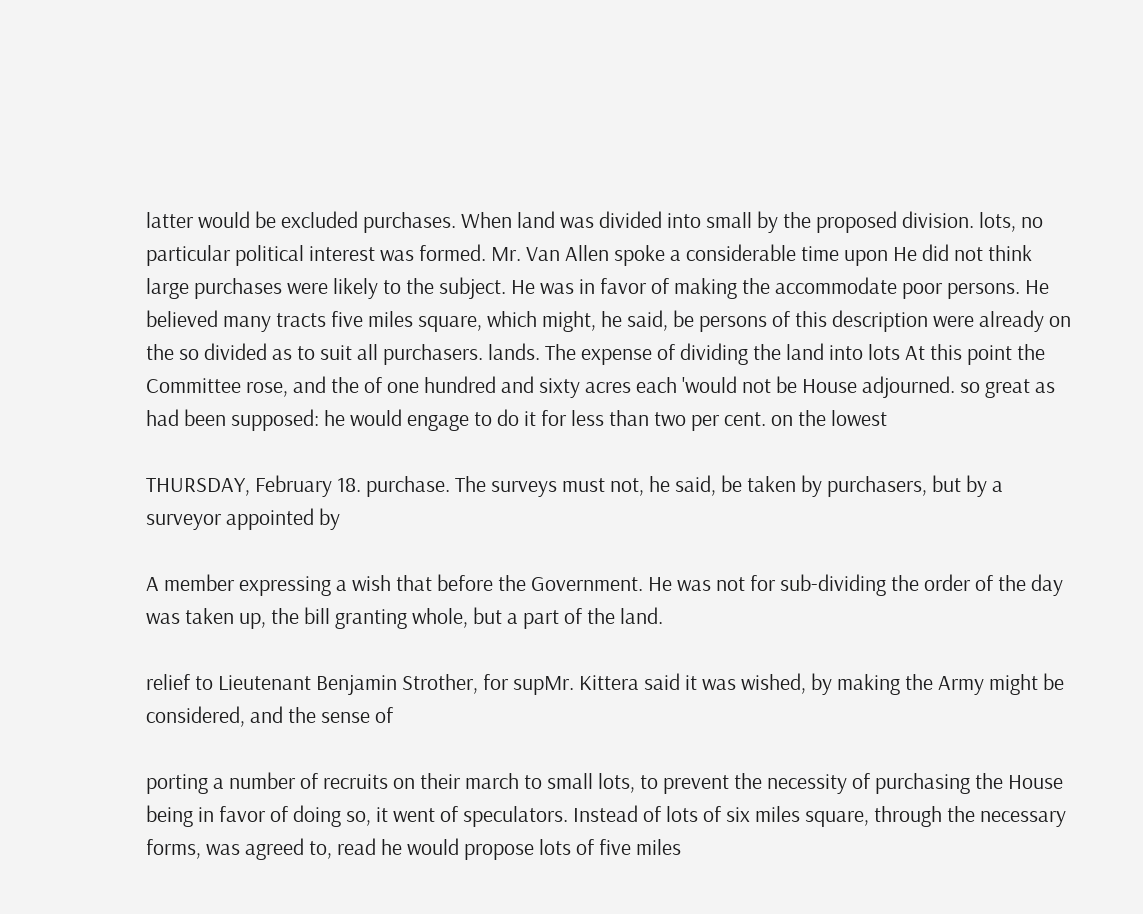latter would be excluded purchases. When land was divided into small by the proposed division. lots, no particular political interest was formed. Mr. Van Allen spoke a considerable time upon He did not think large purchases were likely to the subject. He was in favor of making the accommodate poor persons. He believed many tracts five miles square, which might, he said, be persons of this description were already on the so divided as to suit all purchasers. lands. The expense of dividing the land into lots At this point the Committee rose, and the of one hundred and sixty acres each 'would not be House adjourned. so great as had been supposed: he would engage to do it for less than two per cent. on the lowest

THURSDAY, February 18. purchase. The surveys must not, he said, be taken by purchasers, but by a surveyor appointed by

A member expressing a wish that before the Government. He was not for sub-dividing the order of the day was taken up, the bill granting whole, but a part of the land.

relief to Lieutenant Benjamin Strother, for supMr. Kittera said it was wished, by making the Army might be considered, and the sense of

porting a number of recruits on their march to small lots, to prevent the necessity of purchasing the House being in favor of doing so, it went of speculators. Instead of lots of six miles square, through the necessary forms, was agreed to, read he would propose lots of five miles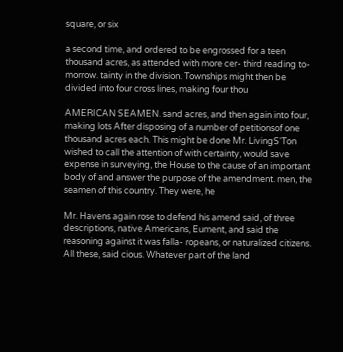square, or six

a second time, and ordered to be engrossed for a teen thousand acres, as attended with more cer- third reading to-morrow. tainty in the division. Townships might then be divided into four cross lines, making four thou

AMERICAN SEAMEN. sand acres, and then again into four, making lots After disposing of a number of petitionsof one thousand acres each. This might be done Mr. LivingS'Ton wished to call the attention of with certainty, would save expense in surveying, the House to the cause of an important body of and answer the purpose of the amendment. men, the seamen of this country. They were, he

Mr. Havens again rose to defend his amend said, of three descriptions, native Americans, Eument, and said the reasoning against it was falla- ropeans, or naturalized citizens. All these, said cious. Whatever part of the land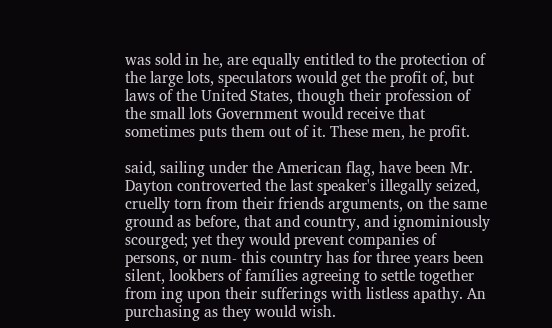was sold in he, are equally entitled to the protection of the large lots, speculators would get the profit of, but laws of the United States, though their profession of the small lots Government would receive that sometimes puts them out of it. These men, he profit.

said, sailing under the American flag, have been Mr. Dayton controverted the last speaker's illegally seized, cruelly torn from their friends arguments, on the same ground as before, that and country, and ignominiously scourged; yet they would prevent companies of persons, or num- this country has for three years been silent, lookbers of famílies agreeing to settle together from ing upon their sufferings with listless apathy. An purchasing as they would wish.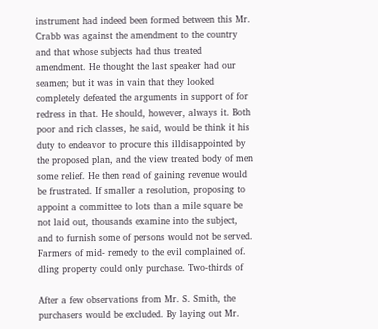instrument had indeed been formed between this Mr. Crabb was against the amendment to the country and that whose subjects had thus treated amendment. He thought the last speaker had our seamen; but it was in vain that they looked completely defeated the arguments in support of for redress in that. He should, however, always it. Both poor and rich classes, he said, would be think it his duty to endeavor to procure this illdisappointed by the proposed plan, and the view treated body of men some relief. He then read of gaining revenue would be frustrated. If smaller a resolution, proposing to appoint a committee to lots than a mile square be not laid out, thousands examine into the subject, and to furnish some of persons would not be served. Farmers of mid- remedy to the evil complained of. dling property could only purchase. Two-thirds of

After a few observations from Mr. S. Smith, the purchasers would be excluded. By laying out Mr.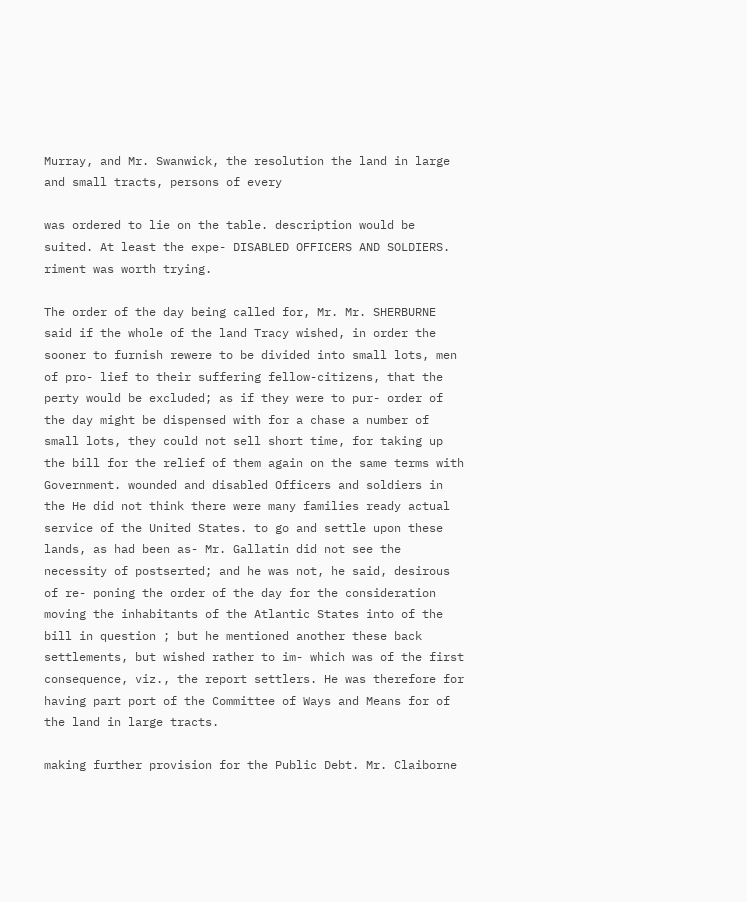Murray, and Mr. Swanwick, the resolution the land in large and small tracts, persons of every

was ordered to lie on the table. description would be suited. At least the expe- DISABLED OFFICERS AND SOLDIERS. riment was worth trying.

The order of the day being called for, Mr. Mr. SHERBURNE said if the whole of the land Tracy wished, in order the sooner to furnish rewere to be divided into small lots, men of pro- lief to their suffering fellow-citizens, that the perty would be excluded; as if they were to pur- order of the day might be dispensed with for a chase a number of small lots, they could not sell short time, for taking up the bill for the relief of them again on the same terms with Government. wounded and disabled Officers and soldiers in the He did not think there were many families ready actual service of the United States. to go and settle upon these lands, as had been as- Mr. Gallatin did not see the necessity of postserted; and he was not, he said, desirous of re- poning the order of the day for the consideration moving the inhabitants of the Atlantic States into of the bill in question ; but he mentioned another these back settlements, but wished rather to im- which was of the first consequence, viz., the report settlers. He was therefore for having part port of the Committee of Ways and Means for of the land in large tracts.

making further provision for the Public Debt. Mr. Claiborne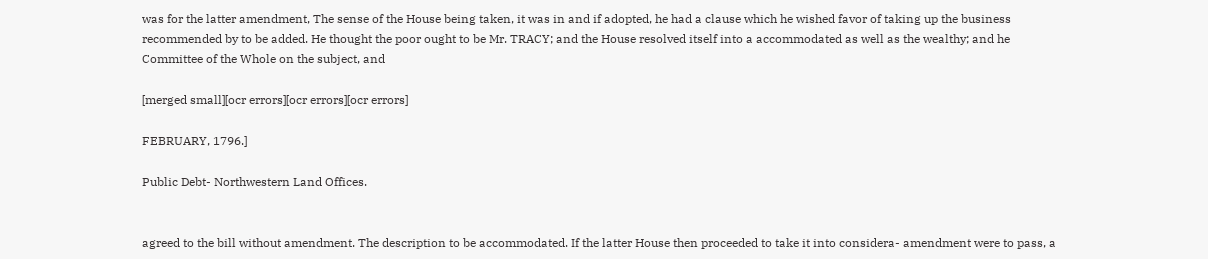was for the latter amendment, The sense of the House being taken, it was in and if adopted, he had a clause which he wished favor of taking up the business recommended by to be added. He thought the poor ought to be Mr. TRACY; and the House resolved itself into a accommodated as well as the wealthy; and he Committee of the Whole on the subject, and

[merged small][ocr errors][ocr errors][ocr errors]

FEBRUARY, 1796.]

Public Debt- Northwestern Land Offices.


agreed to the bill without amendment. The description to be accommodated. If the latter House then proceeded to take it into considera- amendment were to pass, a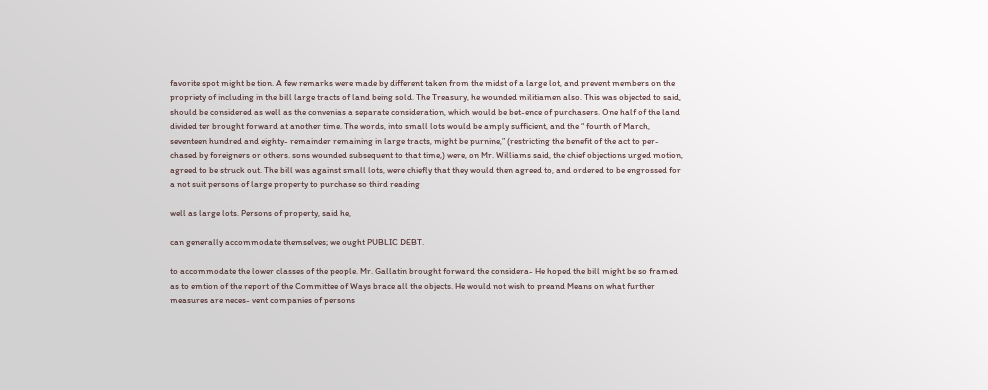favorite spot might be tion. A few remarks were made by different taken from the midst of a large lot, and prevent members on the propriety of including in the bill large tracts of land being sold. The Treasury, he wounded militiamen also. This was objected to said, should be considered as well as the convenias a separate consideration, which would be bet-ence of purchasers. One half of the land divided ter brought forward at another time. The words, into small lots would be amply sufficient, and the “ fourth of March, seventeen hundred and eighty- remainder remaining in large tracts, might be purnine,” (restricting the benefit of the act to per- chased by foreigners or others. sons wounded subsequent to that time,) were, on Mr. Williams said, the chief objections urged motion, agreed to be struck out. The bill was against small lots, were chiefly that they would then agreed to, and ordered to be engrossed for a not suit persons of large property to purchase so third reading

well as large lots. Persons of property, said he,

can generally accommodate themselves; we ought PUBLIC DEBT.

to accommodate the lower classes of the people. Mr. Gallatin brought forward the considera- He hoped the bill might be so framed as to emtion of the report of the Committee of Ways brace all the objects. He would not wish to preand Means on what further measures are neces- vent companies of persons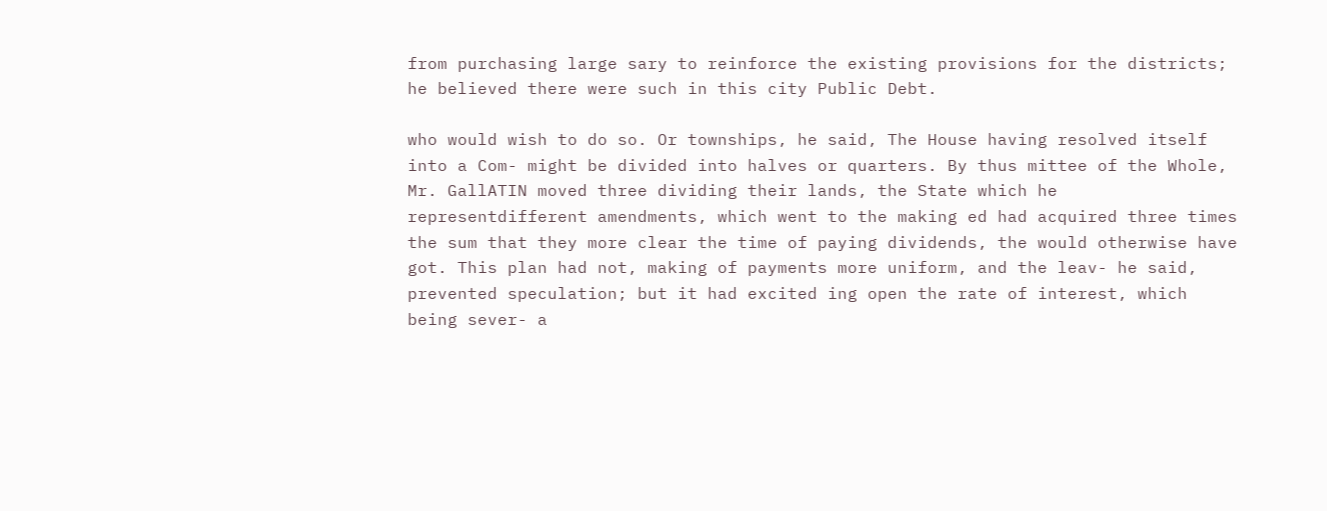from purchasing large sary to reinforce the existing provisions for the districts; he believed there were such in this city Public Debt.

who would wish to do so. Or townships, he said, The House having resolved itself into a Com- might be divided into halves or quarters. By thus mittee of the Whole, Mr. GallATIN moved three dividing their lands, the State which he representdifferent amendments, which went to the making ed had acquired three times the sum that they more clear the time of paying dividends, the would otherwise have got. This plan had not, making of payments more uniform, and the leav- he said, prevented speculation; but it had excited ing open the rate of interest, which being sever- a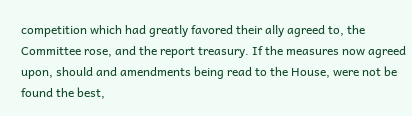competition which had greatly favored their ally agreed to, the Committee rose, and the report treasury. If the measures now agreed upon, should and amendments being read to the House, were not be found the best,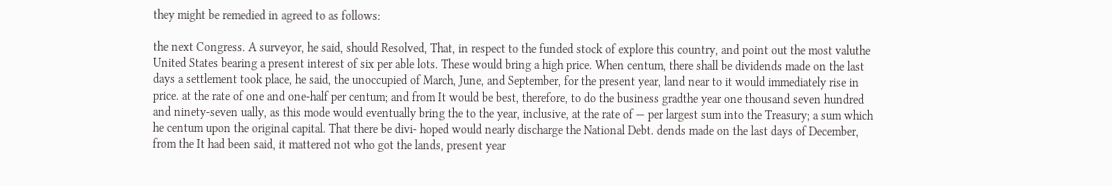they might be remedied in agreed to as follows:

the next Congress. A surveyor, he said, should Resolved, That, in respect to the funded stock of explore this country, and point out the most valuthe United States bearing a present interest of six per able lots. These would bring a high price. When centum, there shall be dividends made on the last days a settlement took place, he said, the unoccupied of March, June, and September, for the present year, land near to it would immediately rise in price. at the rate of one and one-half per centum; and from It would be best, therefore, to do the business gradthe year one thousand seven hundred and ninety-seven ually, as this mode would eventually bring the to the year, inclusive, at the rate of — per largest sum into the Treasury; a sum which he centum upon the original capital. That there be divi- hoped would nearly discharge the National Debt. dends made on the last days of December, from the It had been said, it mattered not who got the lands, present year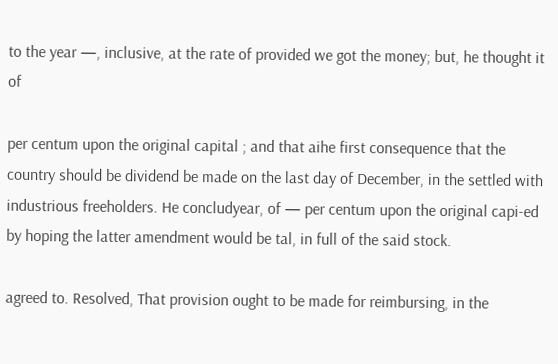to the year —, inclusive, at the rate of provided we got the money; but, he thought it of

per centum upon the original capital ; and that aihe first consequence that the country should be dividend be made on the last day of December, in the settled with industrious freeholders. He concludyear, of — per centum upon the original capi-ed by hoping the latter amendment would be tal, in full of the said stock.

agreed to. Resolved, That provision ought to be made for reimbursing, in the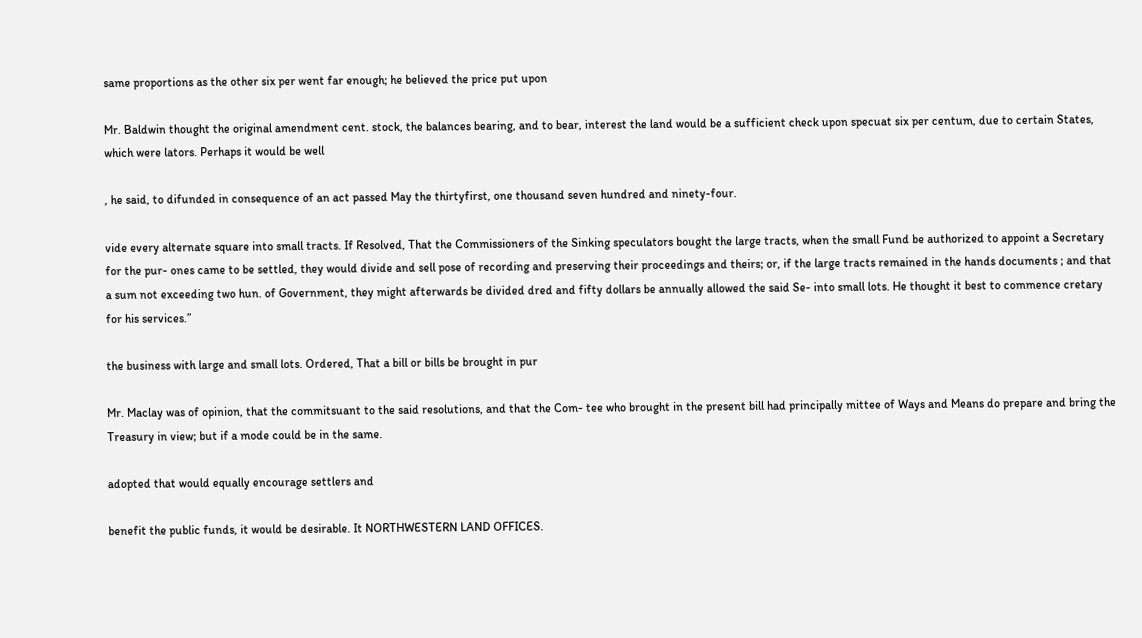same proportions as the other six per went far enough; he believed the price put upon

Mr. Baldwin thought the original amendment cent. stock, the balances bearing, and to bear, interest the land would be a sufficient check upon specuat six per centum, due to certain States, which were lators. Perhaps it would be well

, he said, to difunded in consequence of an act passed May the thirtyfirst, one thousand seven hundred and ninety-four.

vide every alternate square into small tracts. If Resolved, That the Commissioners of the Sinking speculators bought the large tracts, when the small Fund be authorized to appoint a Secretary for the pur- ones came to be settled, they would divide and sell pose of recording and preserving their proceedings and theirs; or, if the large tracts remained in the hands documents ; and that a sum not exceeding two hun. of Government, they might afterwards be divided dred and fifty dollars be annually allowed the said Se- into small lots. He thought it best to commence cretary for his services.”

the business with large and small lots. Ordered, That a bill or bills be brought in pur

Mr. Maclay was of opinion, that the commitsuant to the said resolutions, and that the Com- tee who brought in the present bill had principally mittee of Ways and Means do prepare and bring the Treasury in view; but if a mode could be in the same.

adopted that would equally encourage settlers and

benefit the public funds, it would be desirable. It NORTHWESTERN LAND OFFICES.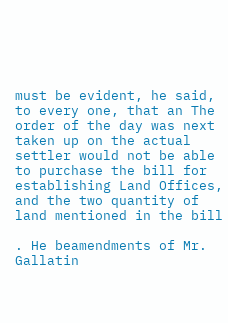must be evident, he said, to every one, that an The order of the day was next taken up on the actual settler would not be able to purchase the bill for establishing Land Offices, and the two quantity of land mentioned in the bill

. He beamendments of Mr. Gallatin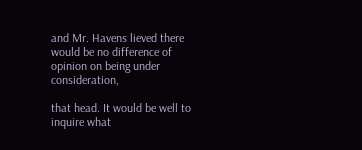and Mr. Havens lieved there would be no difference of opinion on being under consideration,

that head. It would be well to inquire what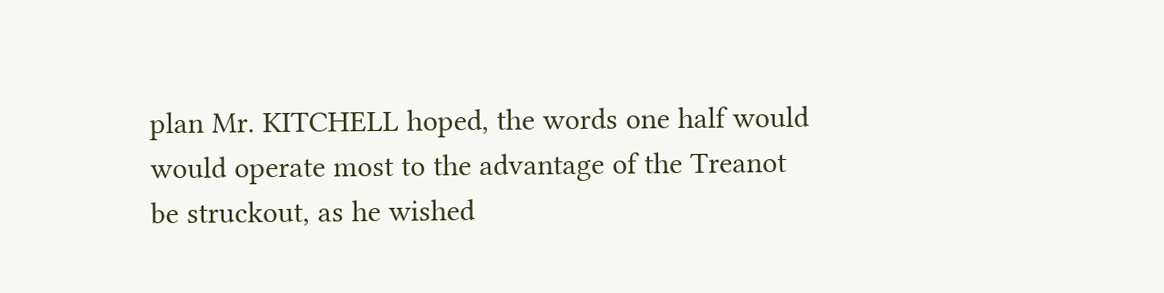plan Mr. KITCHELL hoped, the words one half would would operate most to the advantage of the Treanot be struckout, as he wished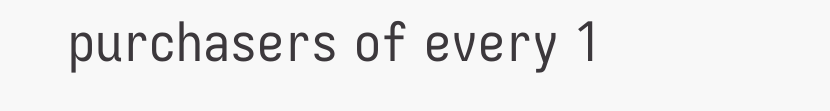purchasers of every 1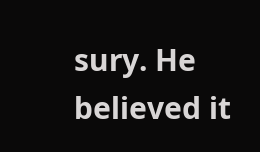sury. He believed it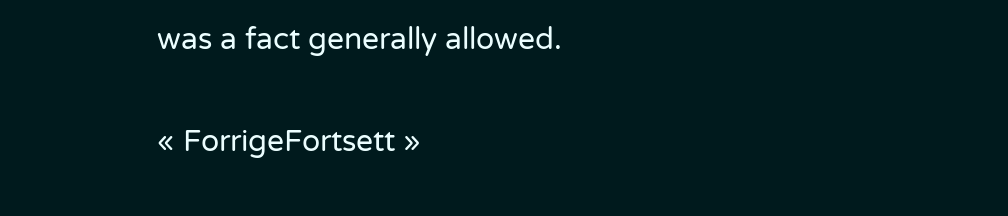was a fact generally allowed.

« ForrigeFortsett »